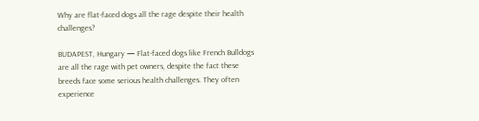Why are flat-faced dogs all the rage despite their health challenges?

BUDAPEST, Hungary — Flat-faced dogs like French Bulldogs are all the rage with pet owners, despite the fact these breeds face some serious health challenges. They often experience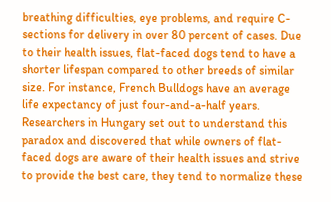breathing difficulties, eye problems, and require C-sections for delivery in over 80 percent of cases. Due to their health issues, flat-faced dogs tend to have a shorter lifespan compared to other breeds of similar size. For instance, French Bulldogs have an average life expectancy of just four-and-a-half years. Researchers in Hungary set out to understand this paradox and discovered that while owners of flat-faced dogs are aware of their health issues and strive to provide the best care, they tend to normalize these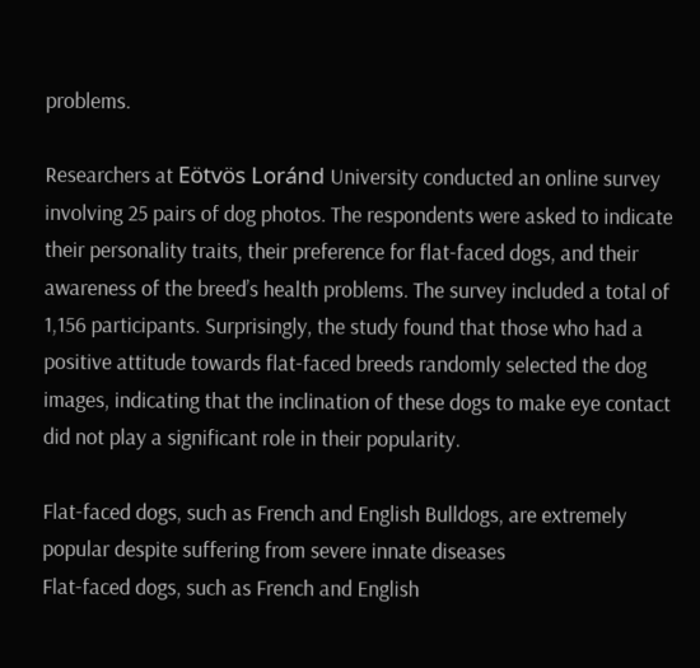problems.

Researchers at Eötvös Loránd University conducted an online survey involving 25 pairs of dog photos. The respondents were asked to indicate their personality traits, their preference for flat-faced dogs, and their awareness of the breed’s health problems. The survey included a total of 1,156 participants. Surprisingly, the study found that those who had a positive attitude towards flat-faced breeds randomly selected the dog images, indicating that the inclination of these dogs to make eye contact did not play a significant role in their popularity.

Flat-faced dogs, such as French and English Bulldogs, are extremely popular despite suffering from severe innate diseases
Flat-faced dogs, such as French and English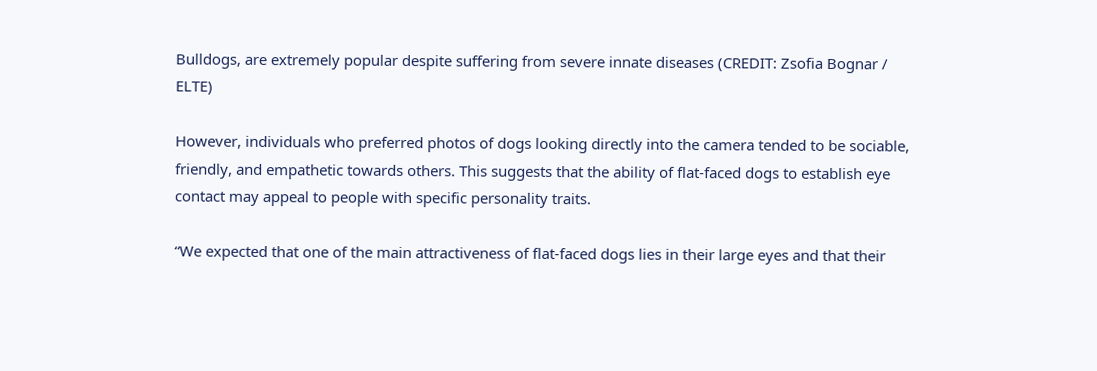Bulldogs, are extremely popular despite suffering from severe innate diseases (CREDIT: Zsofia Bognar / ELTE)

However, individuals who preferred photos of dogs looking directly into the camera tended to be sociable, friendly, and empathetic towards others. This suggests that the ability of flat-faced dogs to establish eye contact may appeal to people with specific personality traits.

“We expected that one of the main attractiveness of flat-faced dogs lies in their large eyes and that their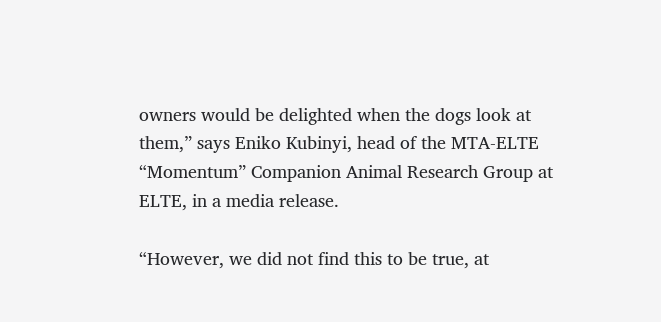owners would be delighted when the dogs look at them,” says Eniko Kubinyi, head of the MTA-ELTE “Momentum” Companion Animal Research Group at ELTE, in a media release.

“However, we did not find this to be true, at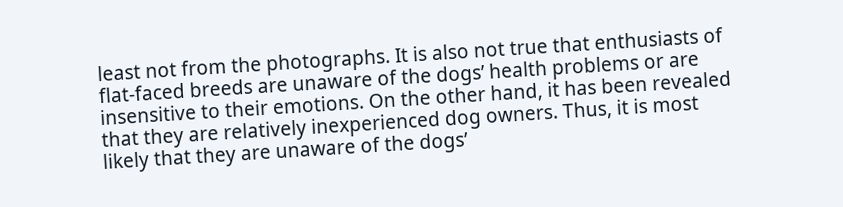least not from the photographs. It is also not true that enthusiasts of flat-faced breeds are unaware of the dogs’ health problems or are insensitive to their emotions. On the other hand, it has been revealed that they are relatively inexperienced dog owners. Thus, it is most likely that they are unaware of the dogs’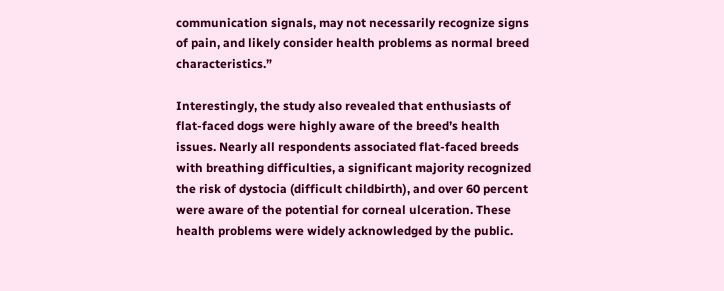communication signals, may not necessarily recognize signs of pain, and likely consider health problems as normal breed characteristics.”

Interestingly, the study also revealed that enthusiasts of flat-faced dogs were highly aware of the breed’s health issues. Nearly all respondents associated flat-faced breeds with breathing difficulties, a significant majority recognized the risk of dystocia (difficult childbirth), and over 60 percent were aware of the potential for corneal ulceration. These health problems were widely acknowledged by the public.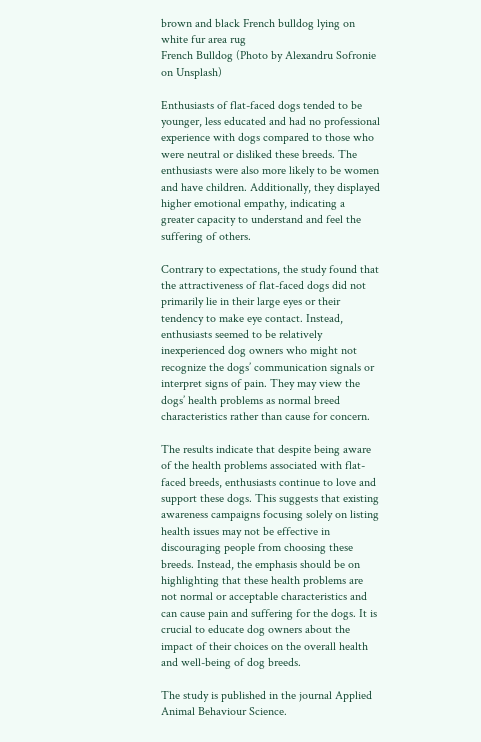brown and black French bulldog lying on white fur area rug
French Bulldog (Photo by Alexandru Sofronie on Unsplash)

Enthusiasts of flat-faced dogs tended to be younger, less educated and had no professional experience with dogs compared to those who were neutral or disliked these breeds. The enthusiasts were also more likely to be women and have children. Additionally, they displayed higher emotional empathy, indicating a greater capacity to understand and feel the suffering of others.

Contrary to expectations, the study found that the attractiveness of flat-faced dogs did not primarily lie in their large eyes or their tendency to make eye contact. Instead, enthusiasts seemed to be relatively inexperienced dog owners who might not recognize the dogs’ communication signals or interpret signs of pain. They may view the dogs’ health problems as normal breed characteristics rather than cause for concern.

The results indicate that despite being aware of the health problems associated with flat-faced breeds, enthusiasts continue to love and support these dogs. This suggests that existing awareness campaigns focusing solely on listing health issues may not be effective in discouraging people from choosing these breeds. Instead, the emphasis should be on highlighting that these health problems are not normal or acceptable characteristics and can cause pain and suffering for the dogs. It is crucial to educate dog owners about the impact of their choices on the overall health and well-being of dog breeds.

The study is published in the journal Applied Animal Behaviour Science.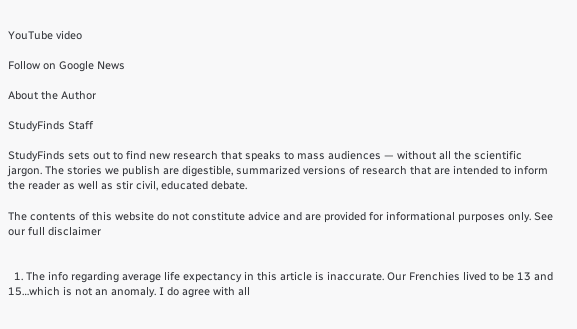YouTube video

Follow on Google News

About the Author

StudyFinds Staff

StudyFinds sets out to find new research that speaks to mass audiences — without all the scientific jargon. The stories we publish are digestible, summarized versions of research that are intended to inform the reader as well as stir civil, educated debate.

The contents of this website do not constitute advice and are provided for informational purposes only. See our full disclaimer


  1. The info regarding average life expectancy in this article is inaccurate. Our Frenchies lived to be 13 and 15…which is not an anomaly. I do agree with all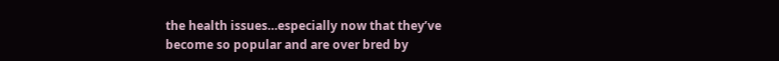the health issues…especially now that they’ve become so popular and are over bred by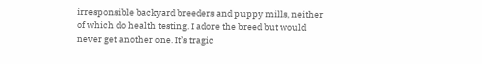irresponsible backyard breeders and puppy mills, neither of which do health testing. I adore the breed but would never get another one. It’s tragic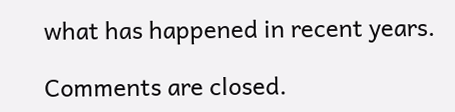what has happened in recent years.

Comments are closed.